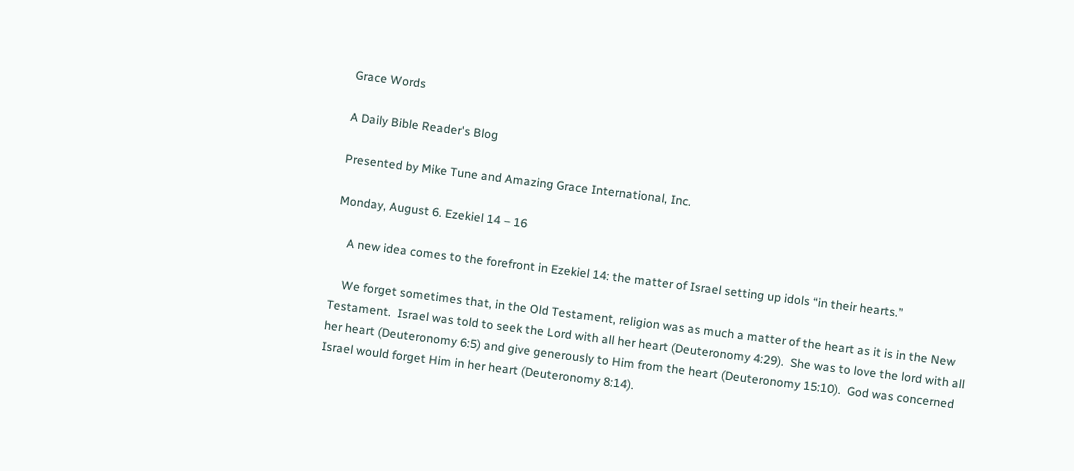Grace Words

A Daily Bible Reader's Blog

Presented by Mike Tune and Amazing Grace International, Inc.

Monday, August 6. Ezekiel 14 – 16

    A new idea comes to the forefront in Ezekiel 14: the matter of Israel setting up idols “in their hearts.”

    We forget sometimes that, in the Old Testament, religion was as much a matter of the heart as it is in the New Testament.  Israel was told to seek the Lord with all her heart (Deuteronomy 4:29).  She was to love the lord with all her heart (Deuteronomy 6:5) and give generously to Him from the heart (Deuteronomy 15:10).  God was concerned Israel would forget Him in her heart (Deuteronomy 8:14).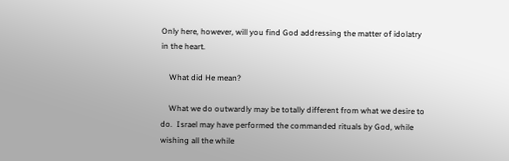Only here, however, will you find God addressing the matter of idolatry in the heart.

    What did He mean?

    What we do outwardly may be totally different from what we desire to do.  Israel may have performed the commanded rituals by God, while wishing all the while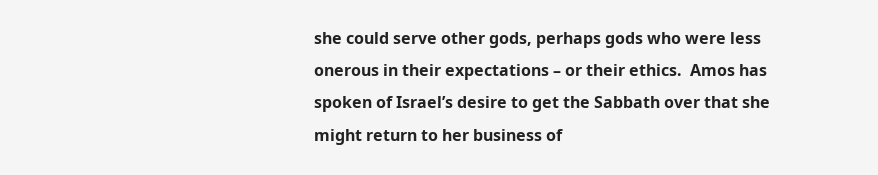she could serve other gods, perhaps gods who were less onerous in their expectations – or their ethics.  Amos has spoken of Israel’s desire to get the Sabbath over that she might return to her business of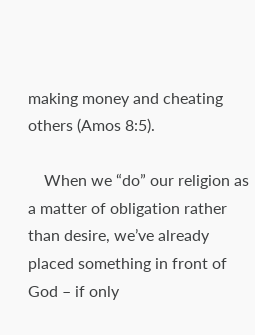making money and cheating others (Amos 8:5).

    When we “do” our religion as a matter of obligation rather than desire, we’ve already placed something in front of God – if only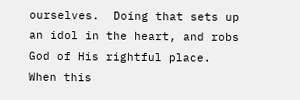ourselves.  Doing that sets up an idol in the heart, and robs God of His rightful place.  When this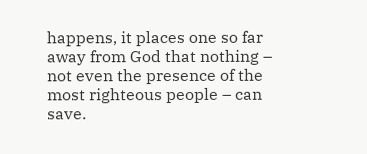happens, it places one so far away from God that nothing – not even the presence of the most righteous people – can save.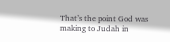That’s the point God was making to Judah in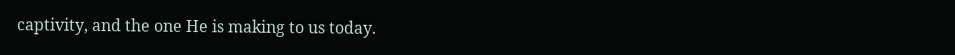captivity, and the one He is making to us today.